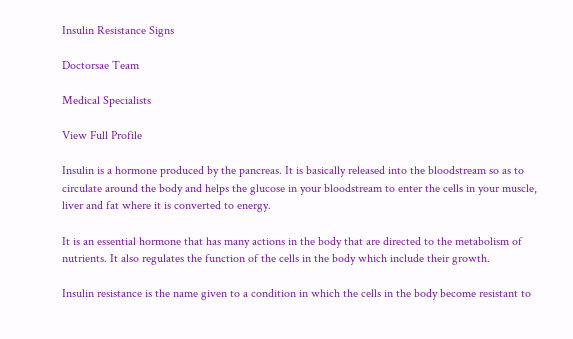Insulin Resistance Signs

Doctorsae Team

Medical Specialists

View Full Profile

Insulin is a hormone produced by the pancreas. It is basically released into the bloodstream so as to circulate around the body and helps the glucose in your bloodstream to enter the cells in your muscle, liver and fat where it is converted to energy.

It is an essential hormone that has many actions in the body that are directed to the metabolism of nutrients. It also regulates the function of the cells in the body which include their growth.

Insulin resistance is the name given to a condition in which the cells in the body become resistant to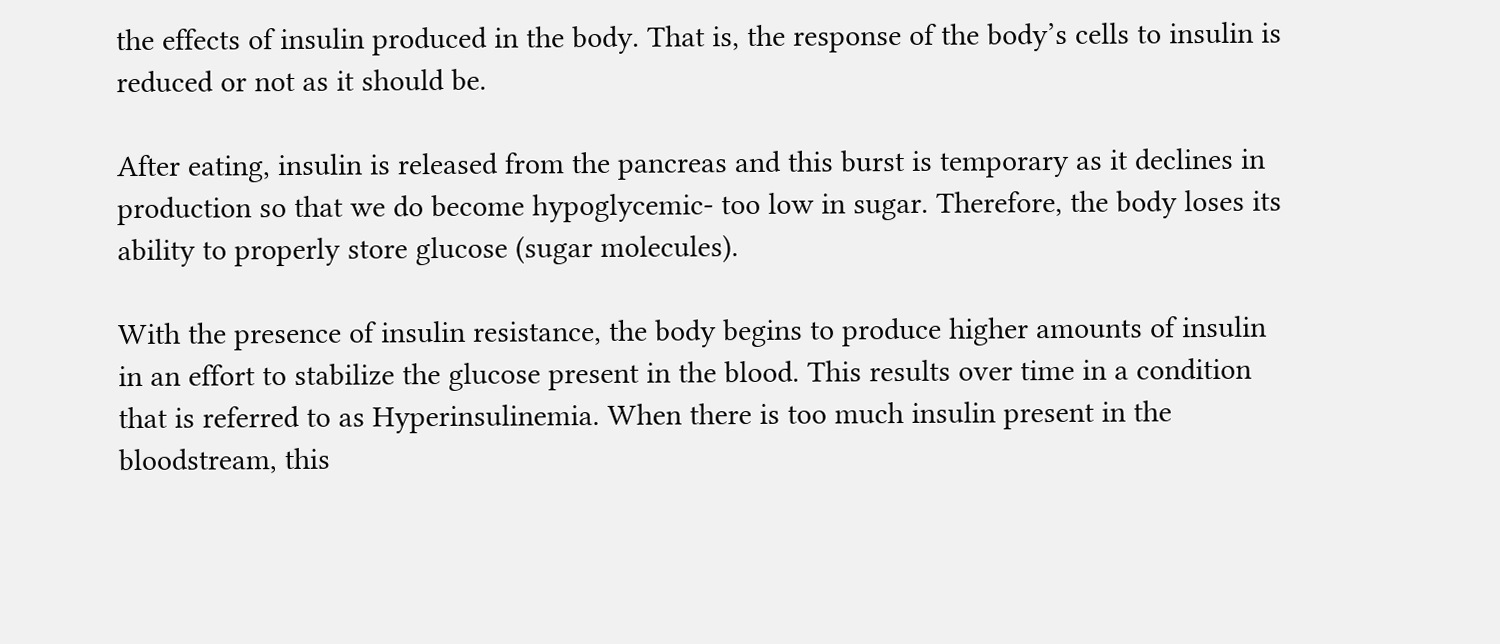the effects of insulin produced in the body. That is, the response of the body’s cells to insulin is reduced or not as it should be.

After eating, insulin is released from the pancreas and this burst is temporary as it declines in production so that we do become hypoglycemic- too low in sugar. Therefore, the body loses its ability to properly store glucose (sugar molecules).

With the presence of insulin resistance, the body begins to produce higher amounts of insulin in an effort to stabilize the glucose present in the blood. This results over time in a condition that is referred to as Hyperinsulinemia. When there is too much insulin present in the bloodstream, this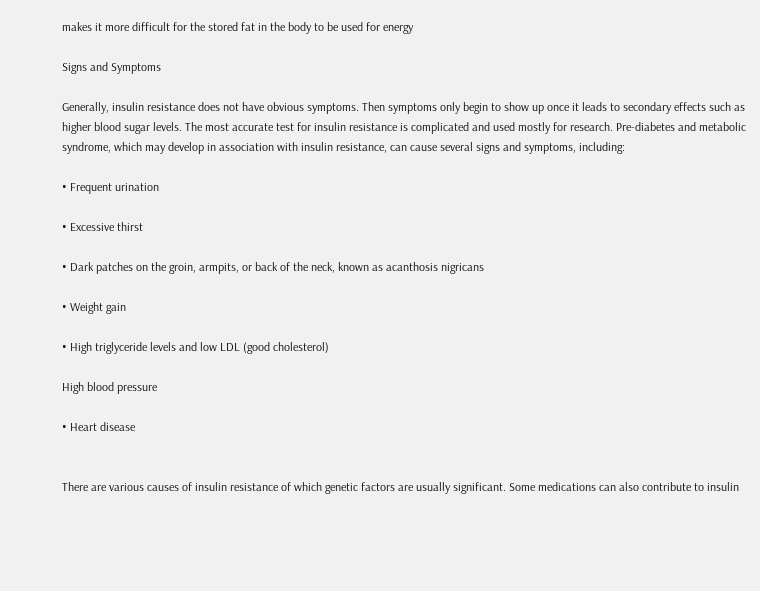makes it more difficult for the stored fat in the body to be used for energy

Signs and Symptoms

Generally, insulin resistance does not have obvious symptoms. Then symptoms only begin to show up once it leads to secondary effects such as higher blood sugar levels. The most accurate test for insulin resistance is complicated and used mostly for research. Pre-diabetes and metabolic syndrome, which may develop in association with insulin resistance, can cause several signs and symptoms, including:

• Frequent urination

• Excessive thirst

• Dark patches on the groin, armpits, or back of the neck, known as acanthosis nigricans

• Weight gain

• High triglyceride levels and low LDL (good cholesterol)

High blood pressure

• Heart disease


There are various causes of insulin resistance of which genetic factors are usually significant. Some medications can also contribute to insulin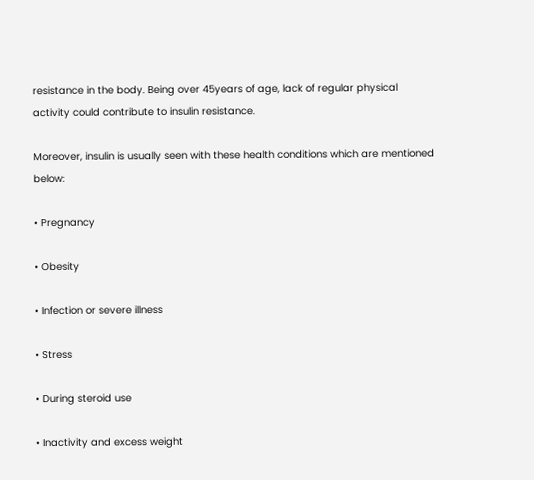resistance in the body. Being over 45years of age, lack of regular physical activity could contribute to insulin resistance.

Moreover, insulin is usually seen with these health conditions which are mentioned below:

• Pregnancy

• Obesity

• Infection or severe illness

• Stress

• During steroid use

• Inactivity and excess weight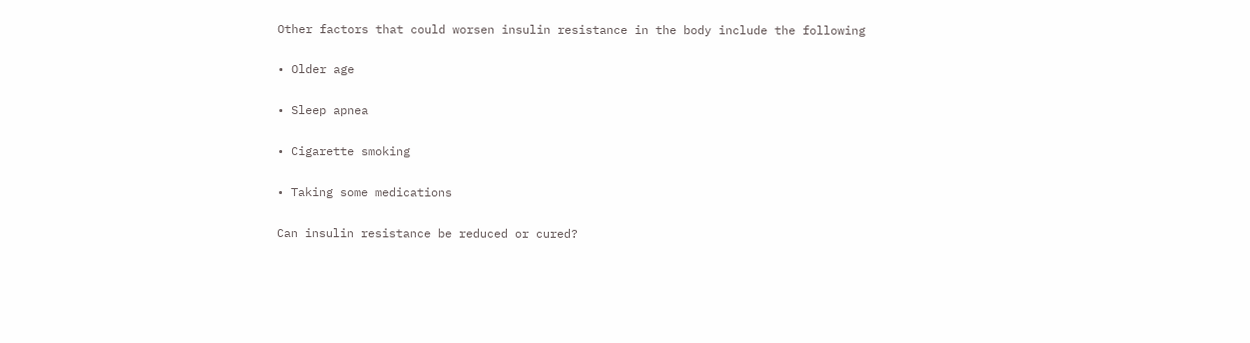Other factors that could worsen insulin resistance in the body include the following

• Older age

• Sleep apnea

• Cigarette smoking

• Taking some medications

Can insulin resistance be reduced or cured?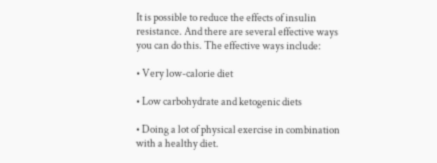It is possible to reduce the effects of insulin resistance. And there are several effective ways you can do this. The effective ways include:

• Very low-calorie diet

• Low carbohydrate and ketogenic diets

• Doing a lot of physical exercise in combination with a healthy diet.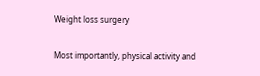Weight loss surgery

Most importantly, physical activity and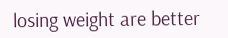losing weight are better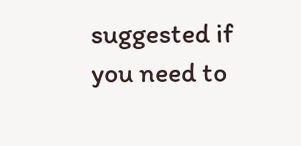suggested if you need to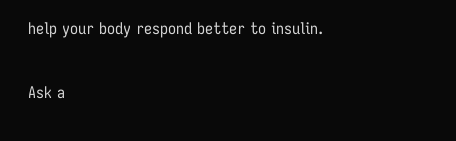help your body respond better to insulin.

Ask a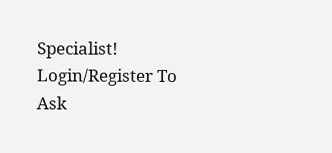Specialist! Login/Register To Ask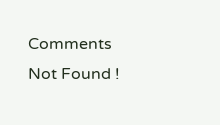Comments Not Found !